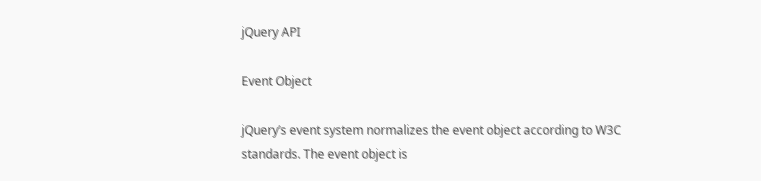jQuery API

Event Object

jQuery’s event system normalizes the event object according to W3C standards. The event object is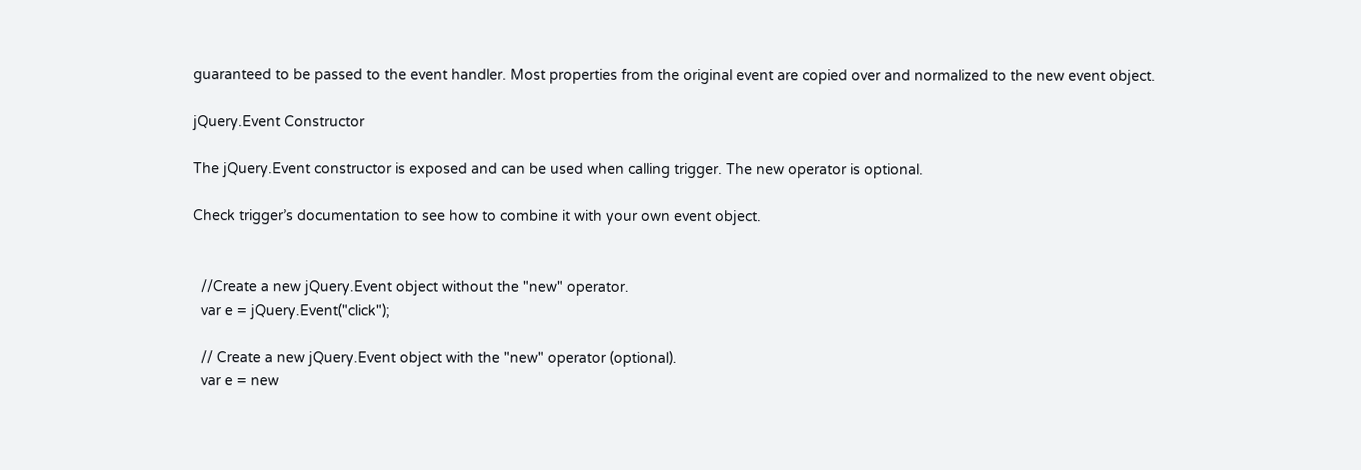guaranteed to be passed to the event handler. Most properties from the original event are copied over and normalized to the new event object.

jQuery.Event Constructor

The jQuery.Event constructor is exposed and can be used when calling trigger. The new operator is optional.

Check trigger’s documentation to see how to combine it with your own event object.


  //Create a new jQuery.Event object without the "new" operator.
  var e = jQuery.Event("click");

  // Create a new jQuery.Event object with the "new" operator (optional).
  var e = new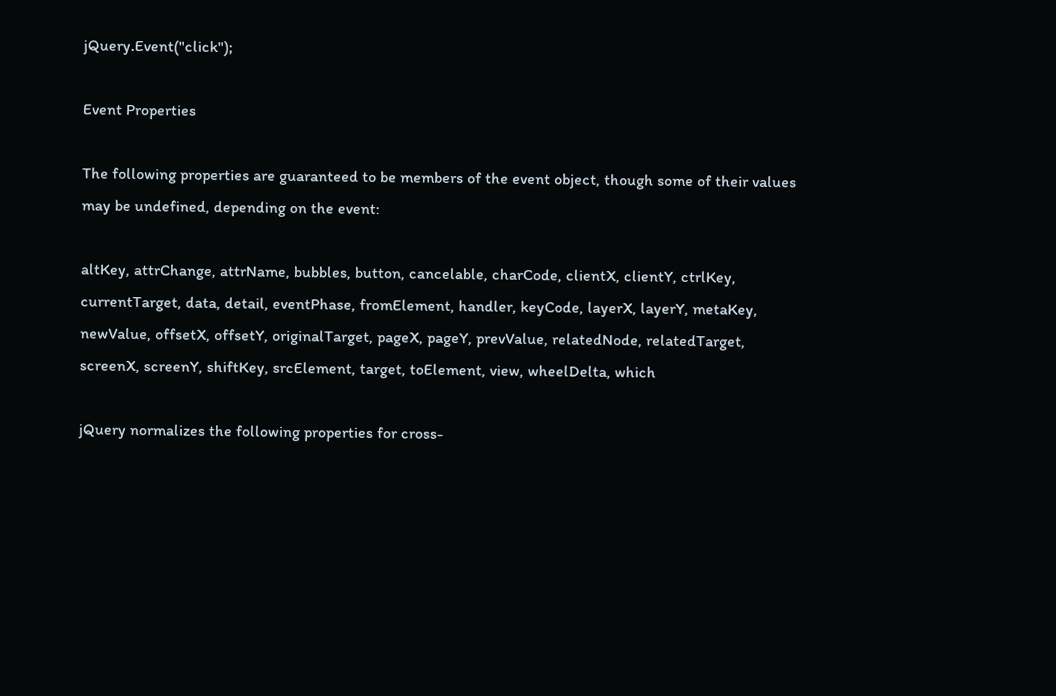jQuery.Event("click");

Event Properties

The following properties are guaranteed to be members of the event object, though some of their values may be undefined, depending on the event:

altKey, attrChange, attrName, bubbles, button, cancelable, charCode, clientX, clientY, ctrlKey, currentTarget, data, detail, eventPhase, fromElement, handler, keyCode, layerX, layerY, metaKey, newValue, offsetX, offsetY, originalTarget, pageX, pageY, prevValue, relatedNode, relatedTarget, screenX, screenY, shiftKey, srcElement, target, toElement, view, wheelDelta, which

jQuery normalizes the following properties for cross-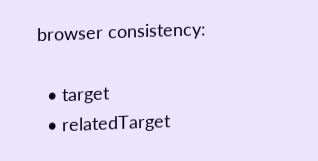browser consistency:

  • target
  • relatedTarget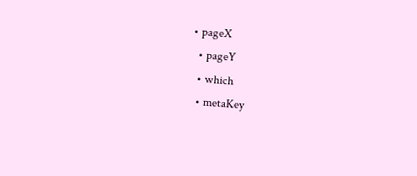• pageX
  • pageY
  • which
  • metaKey